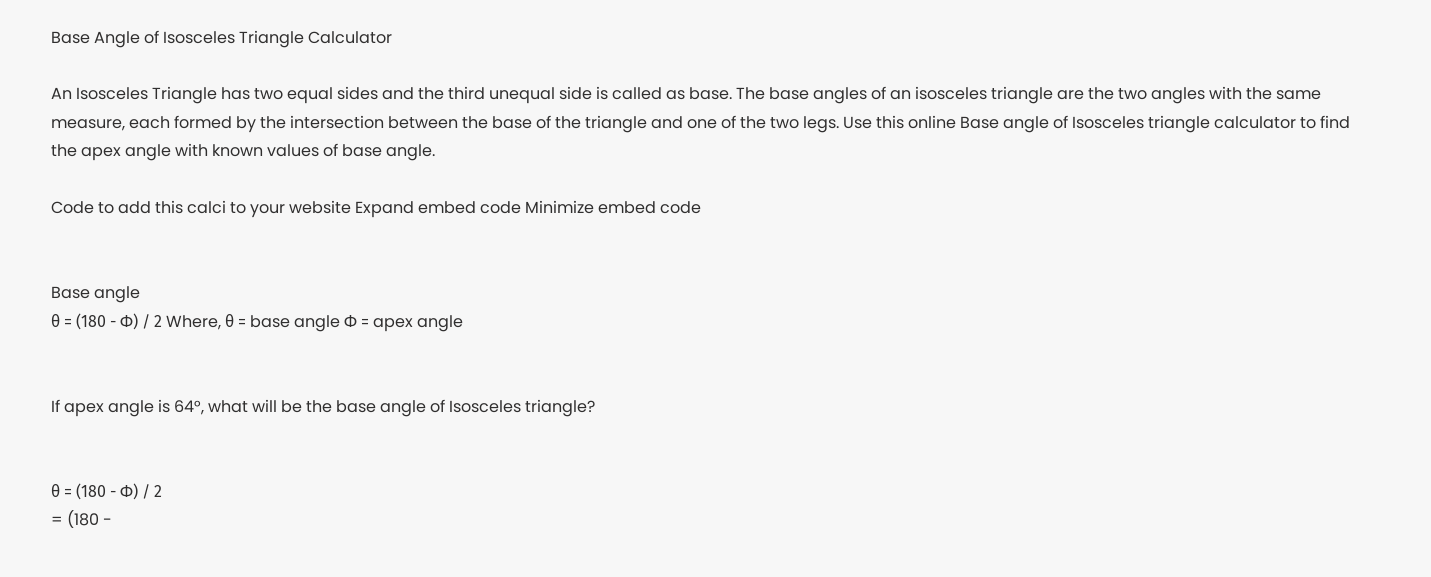Base Angle of Isosceles Triangle Calculator

An Isosceles Triangle has two equal sides and the third unequal side is called as base. The base angles of an isosceles triangle are the two angles with the same measure, each formed by the intersection between the base of the triangle and one of the two legs. Use this online Base angle of Isosceles triangle calculator to find the apex angle with known values of base angle.

Code to add this calci to your website Expand embed code Minimize embed code


Base angle
θ = (180 - Φ) / 2 Where, θ = base angle Φ = apex angle


If apex angle is 64°, what will be the base angle of Isosceles triangle?


θ = (180 - Φ) / 2
= (180 -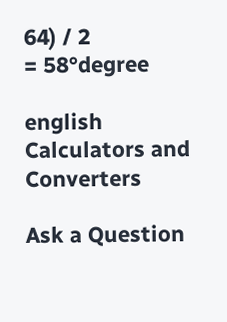64) / 2
= 58°degree

english Calculators and Converters

Ask a Question